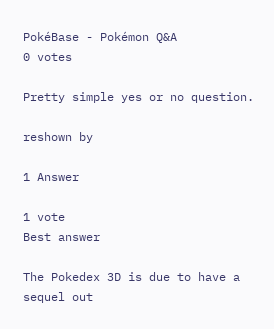PokéBase - Pokémon Q&A
0 votes

Pretty simple yes or no question.

reshown by

1 Answer

1 vote
Best answer

The Pokedex 3D is due to have a sequel out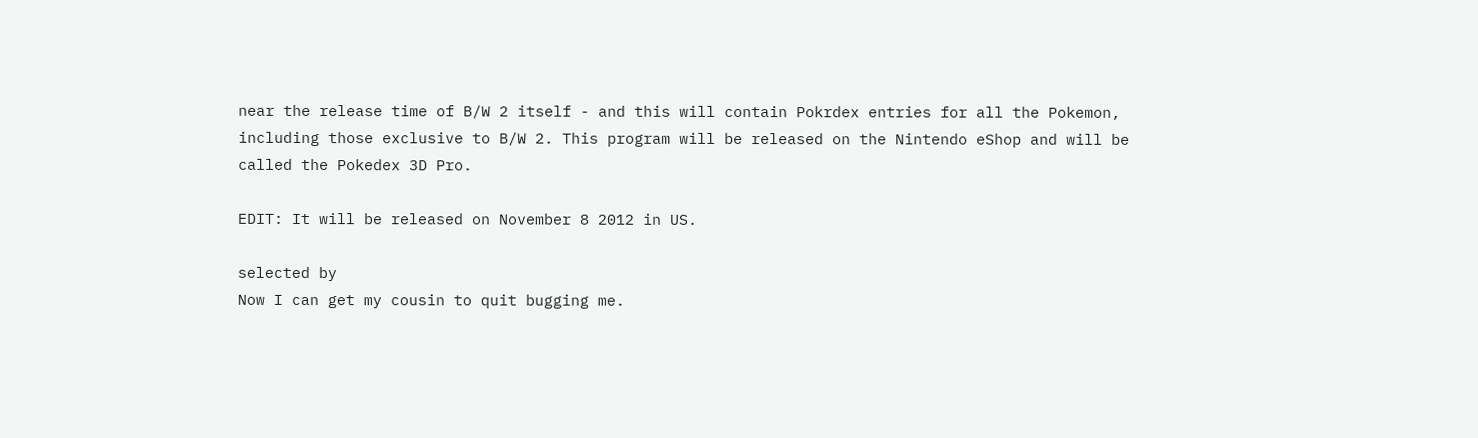near the release time of B/W 2 itself - and this will contain Pokrdex entries for all the Pokemon, including those exclusive to B/W 2. This program will be released on the Nintendo eShop and will be called the Pokedex 3D Pro.

EDIT: It will be released on November 8 2012 in US.

selected by
Now I can get my cousin to quit bugging me.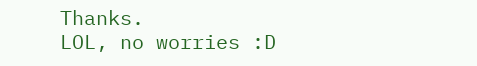Thanks.
LOL, no worries :D